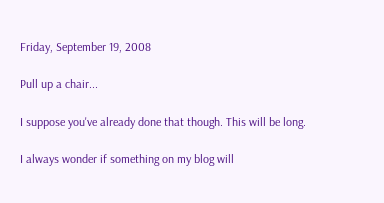Friday, September 19, 2008

Pull up a chair...

I suppose you've already done that though. This will be long.

I always wonder if something on my blog will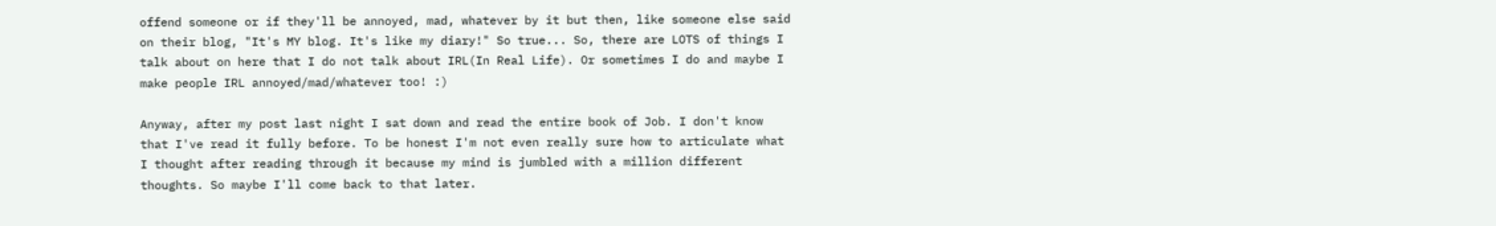offend someone or if they'll be annoyed, mad, whatever by it but then, like someone else said on their blog, "It's MY blog. It's like my diary!" So true... So, there are LOTS of things I talk about on here that I do not talk about IRL(In Real Life). Or sometimes I do and maybe I make people IRL annoyed/mad/whatever too! :)

Anyway, after my post last night I sat down and read the entire book of Job. I don't know that I've read it fully before. To be honest I'm not even really sure how to articulate what I thought after reading through it because my mind is jumbled with a million different thoughts. So maybe I'll come back to that later.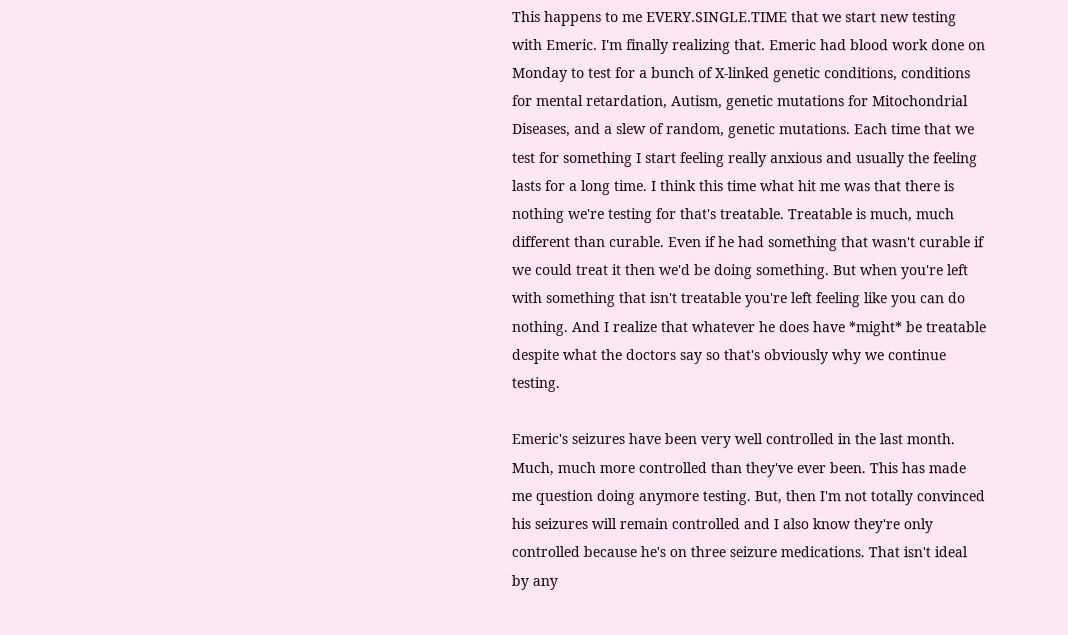This happens to me EVERY.SINGLE.TIME that we start new testing with Emeric. I'm finally realizing that. Emeric had blood work done on Monday to test for a bunch of X-linked genetic conditions, conditions for mental retardation, Autism, genetic mutations for Mitochondrial Diseases, and a slew of random, genetic mutations. Each time that we test for something I start feeling really anxious and usually the feeling lasts for a long time. I think this time what hit me was that there is nothing we're testing for that's treatable. Treatable is much, much different than curable. Even if he had something that wasn't curable if we could treat it then we'd be doing something. But when you're left with something that isn't treatable you're left feeling like you can do nothing. And I realize that whatever he does have *might* be treatable despite what the doctors say so that's obviously why we continue testing.

Emeric's seizures have been very well controlled in the last month. Much, much more controlled than they've ever been. This has made me question doing anymore testing. But, then I'm not totally convinced his seizures will remain controlled and I also know they're only controlled because he's on three seizure medications. That isn't ideal by any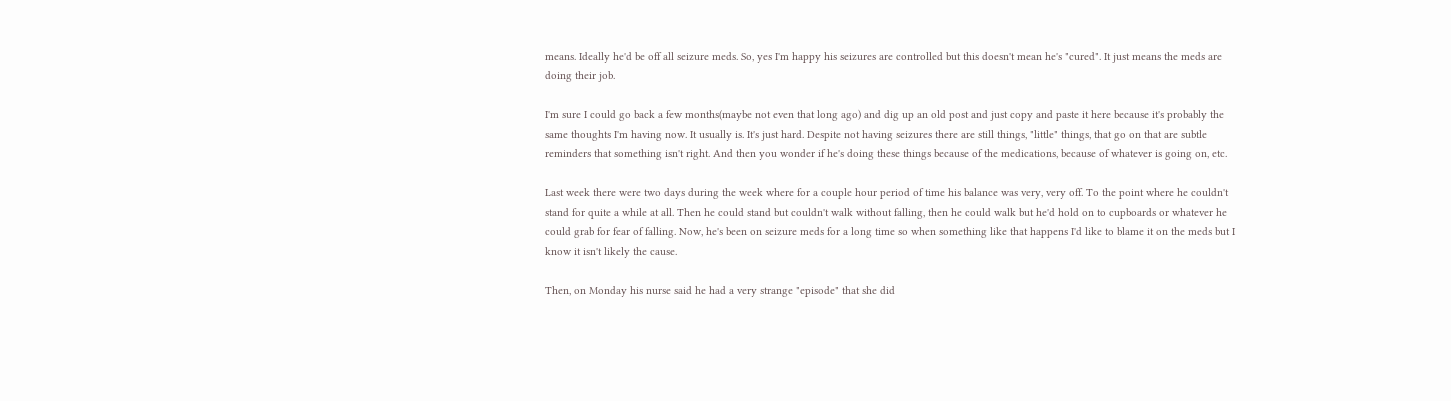means. Ideally he'd be off all seizure meds. So, yes I'm happy his seizures are controlled but this doesn't mean he's "cured". It just means the meds are doing their job.

I'm sure I could go back a few months(maybe not even that long ago) and dig up an old post and just copy and paste it here because it's probably the same thoughts I'm having now. It usually is. It's just hard. Despite not having seizures there are still things, "little" things, that go on that are subtle reminders that something isn't right. And then you wonder if he's doing these things because of the medications, because of whatever is going on, etc.

Last week there were two days during the week where for a couple hour period of time his balance was very, very off. To the point where he couldn't stand for quite a while at all. Then he could stand but couldn't walk without falling, then he could walk but he'd hold on to cupboards or whatever he could grab for fear of falling. Now, he's been on seizure meds for a long time so when something like that happens I'd like to blame it on the meds but I know it isn't likely the cause.

Then, on Monday his nurse said he had a very strange "episode" that she did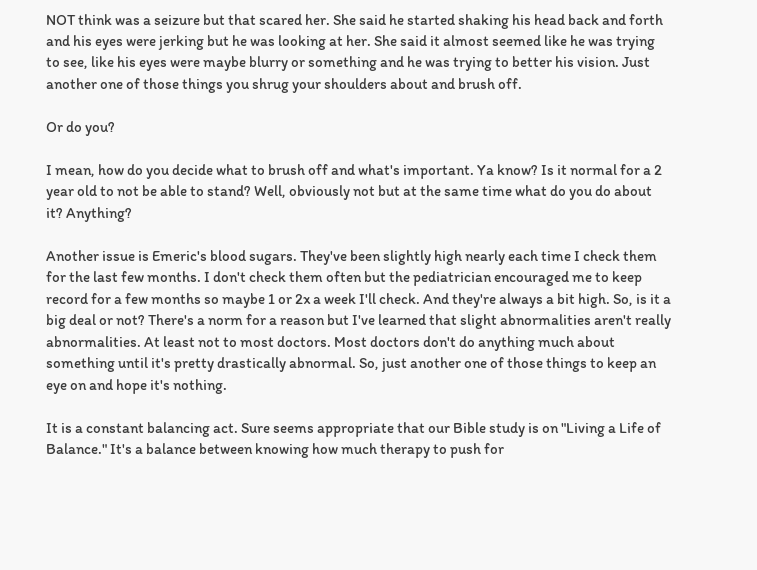NOT think was a seizure but that scared her. She said he started shaking his head back and forth and his eyes were jerking but he was looking at her. She said it almost seemed like he was trying to see, like his eyes were maybe blurry or something and he was trying to better his vision. Just another one of those things you shrug your shoulders about and brush off.

Or do you?

I mean, how do you decide what to brush off and what's important. Ya know? Is it normal for a 2 year old to not be able to stand? Well, obviously not but at the same time what do you do about it? Anything?

Another issue is Emeric's blood sugars. They've been slightly high nearly each time I check them for the last few months. I don't check them often but the pediatrician encouraged me to keep record for a few months so maybe 1 or 2x a week I'll check. And they're always a bit high. So, is it a big deal or not? There's a norm for a reason but I've learned that slight abnormalities aren't really abnormalities. At least not to most doctors. Most doctors don't do anything much about something until it's pretty drastically abnormal. So, just another one of those things to keep an eye on and hope it's nothing.

It is a constant balancing act. Sure seems appropriate that our Bible study is on "Living a Life of Balance." It's a balance between knowing how much therapy to push for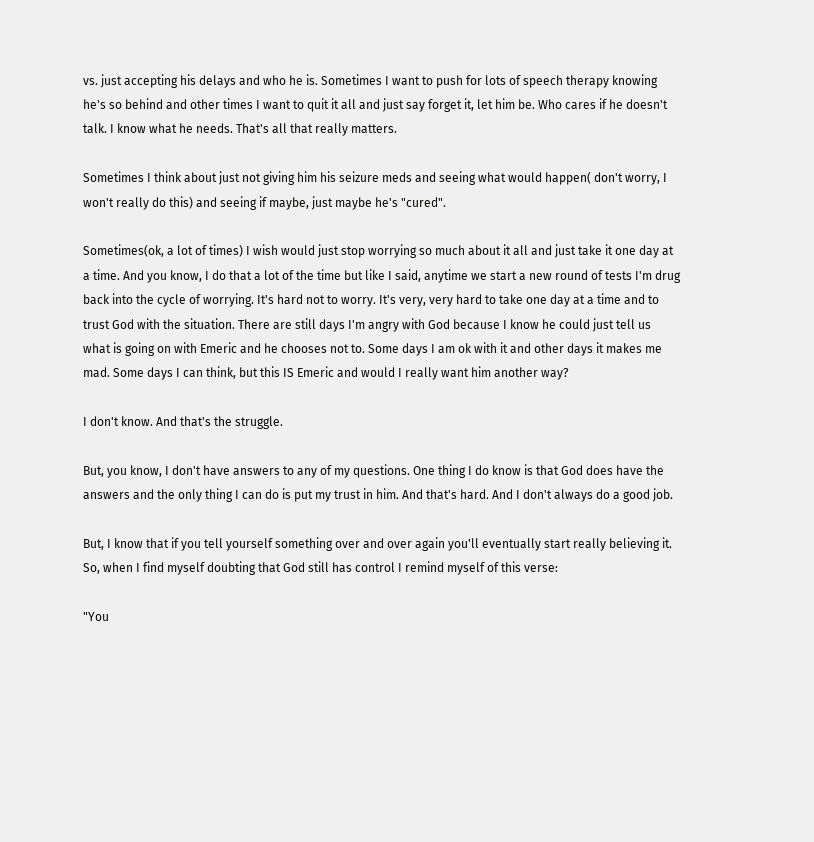vs. just accepting his delays and who he is. Sometimes I want to push for lots of speech therapy knowing he's so behind and other times I want to quit it all and just say forget it, let him be. Who cares if he doesn't talk. I know what he needs. That's all that really matters.

Sometimes I think about just not giving him his seizure meds and seeing what would happen( don't worry, I won't really do this) and seeing if maybe, just maybe he's "cured".

Sometimes(ok, a lot of times) I wish would just stop worrying so much about it all and just take it one day at a time. And you know, I do that a lot of the time but like I said, anytime we start a new round of tests I'm drug back into the cycle of worrying. It's hard not to worry. It's very, very hard to take one day at a time and to trust God with the situation. There are still days I'm angry with God because I know he could just tell us what is going on with Emeric and he chooses not to. Some days I am ok with it and other days it makes me mad. Some days I can think, but this IS Emeric and would I really want him another way?

I don't know. And that's the struggle.

But, you know, I don't have answers to any of my questions. One thing I do know is that God does have the answers and the only thing I can do is put my trust in him. And that's hard. And I don't always do a good job.

But, I know that if you tell yourself something over and over again you'll eventually start really believing it. So, when I find myself doubting that God still has control I remind myself of this verse:

"You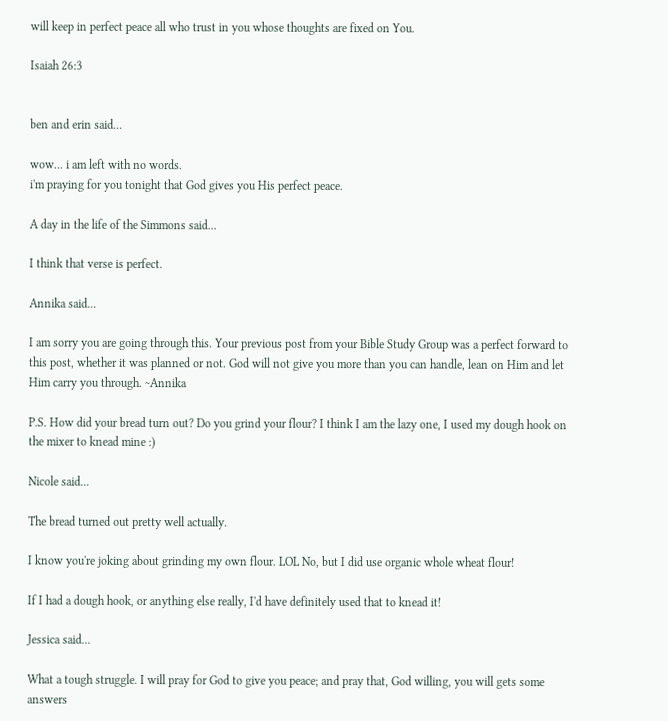will keep in perfect peace all who trust in you whose thoughts are fixed on You.

Isaiah 26:3


ben and erin said...

wow... i am left with no words.
i'm praying for you tonight that God gives you His perfect peace.

A day in the life of the Simmons said...

I think that verse is perfect.

Annika said...

I am sorry you are going through this. Your previous post from your Bible Study Group was a perfect forward to this post, whether it was planned or not. God will not give you more than you can handle, lean on Him and let Him carry you through. ~Annika

P.S. How did your bread turn out? Do you grind your flour? I think I am the lazy one, I used my dough hook on the mixer to knead mine :)

Nicole said...

The bread turned out pretty well actually.

I know you're joking about grinding my own flour. LOL No, but I did use organic whole wheat flour!

If I had a dough hook, or anything else really, I'd have definitely used that to knead it!

Jessica said...

What a tough struggle. I will pray for God to give you peace; and pray that, God willing, you will gets some answers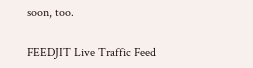soon, too.

FEEDJIT Live Traffic Feed